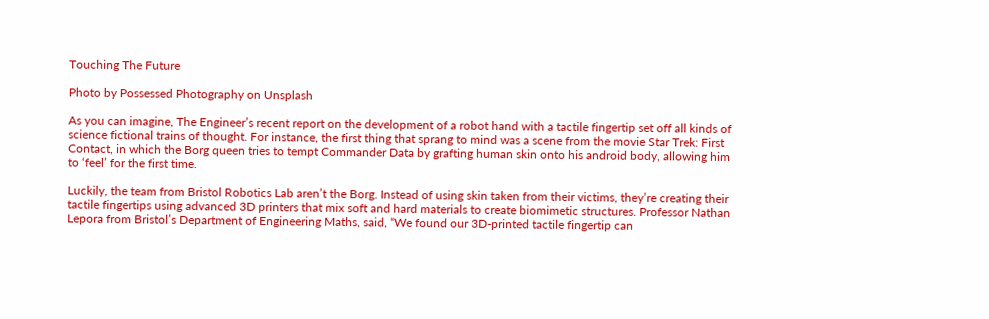Touching The Future

Photo by Possessed Photography on Unsplash

As you can imagine, The Engineer’s recent report on the development of a robot hand with a tactile fingertip set off all kinds of science fictional trains of thought. For instance, the first thing that sprang to mind was a scene from the movie Star Trek: First Contact, in which the Borg queen tries to tempt Commander Data by grafting human skin onto his android body, allowing him to ‘feel’ for the first time.

Luckily, the team from Bristol Robotics Lab aren’t the Borg. Instead of using skin taken from their victims, they’re creating their tactile fingertips using advanced 3D printers that mix soft and hard materials to create biomimetic structures. Professor Nathan Lepora from Bristol’s Department of Engineering Maths, said, “We found our 3D-printed tactile fingertip can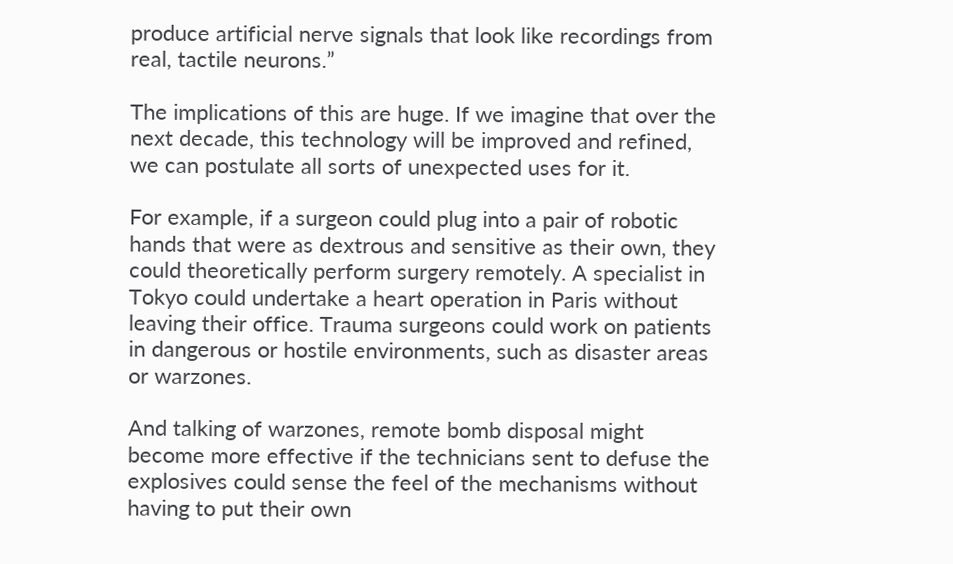produce artificial nerve signals that look like recordings from real, tactile neurons.”

The implications of this are huge. If we imagine that over the next decade, this technology will be improved and refined, we can postulate all sorts of unexpected uses for it.

For example, if a surgeon could plug into a pair of robotic hands that were as dextrous and sensitive as their own, they could theoretically perform surgery remotely. A specialist in Tokyo could undertake a heart operation in Paris without leaving their office. Trauma surgeons could work on patients in dangerous or hostile environments, such as disaster areas or warzones.

And talking of warzones, remote bomb disposal might become more effective if the technicians sent to defuse the explosives could sense the feel of the mechanisms without having to put their own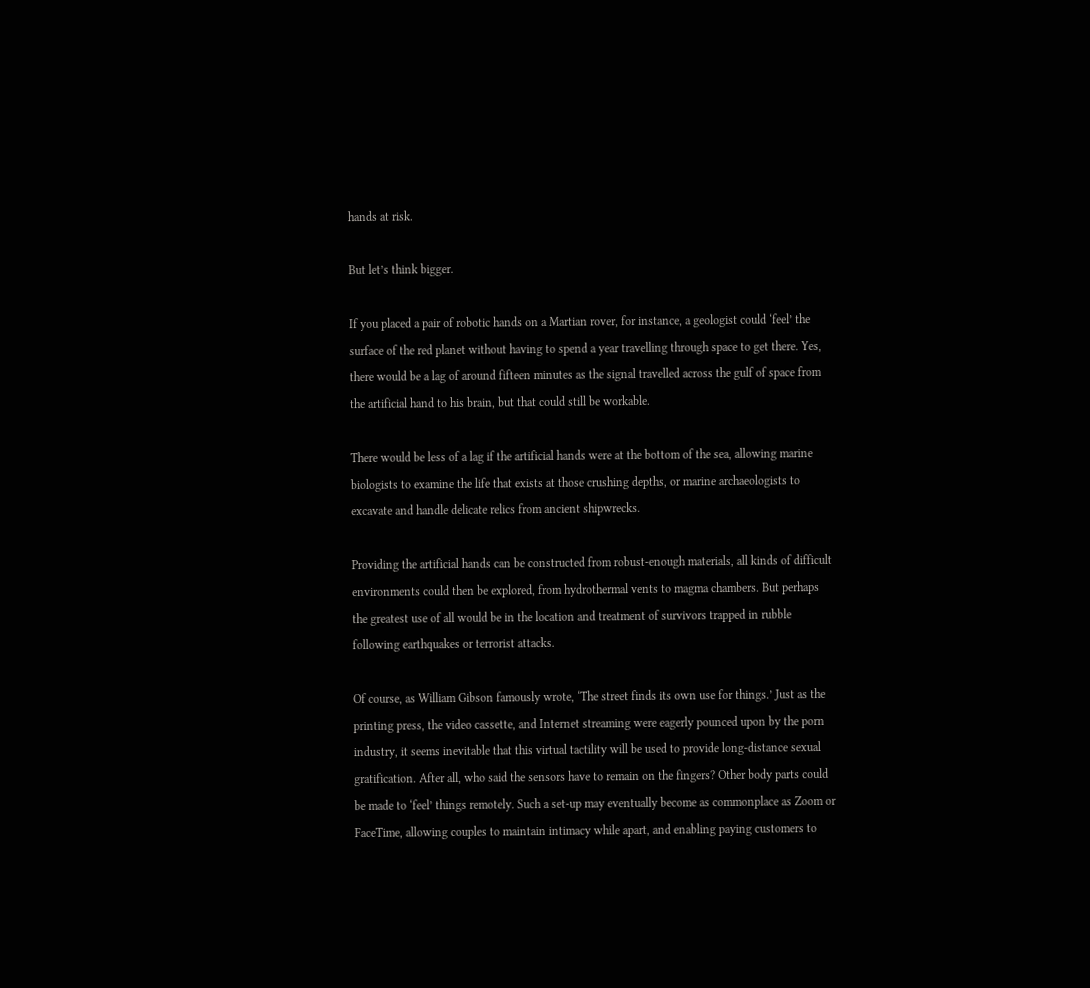hands at risk.

But let’s think bigger.

If you placed a pair of robotic hands on a Martian rover, for instance, a geologist could ‘feel’ the surface of the red planet without having to spend a year travelling through space to get there. Yes, there would be a lag of around fifteen minutes as the signal travelled across the gulf of space from the artificial hand to his brain, but that could still be workable.

There would be less of a lag if the artificial hands were at the bottom of the sea, allowing marine biologists to examine the life that exists at those crushing depths, or marine archaeologists to excavate and handle delicate relics from ancient shipwrecks.

Providing the artificial hands can be constructed from robust-enough materials, all kinds of difficult environments could then be explored, from hydrothermal vents to magma chambers. But perhaps the greatest use of all would be in the location and treatment of survivors trapped in rubble following earthquakes or terrorist attacks.

Of course, as William Gibson famously wrote, ‘The street finds its own use for things.’ Just as the printing press, the video cassette, and Internet streaming were eagerly pounced upon by the porn industry, it seems inevitable that this virtual tactility will be used to provide long-distance sexual gratification. After all, who said the sensors have to remain on the fingers? Other body parts could be made to ‘feel’ things remotely. Such a set-up may eventually become as commonplace as Zoom or FaceTime, allowing couples to maintain intimacy while apart, and enabling paying customers to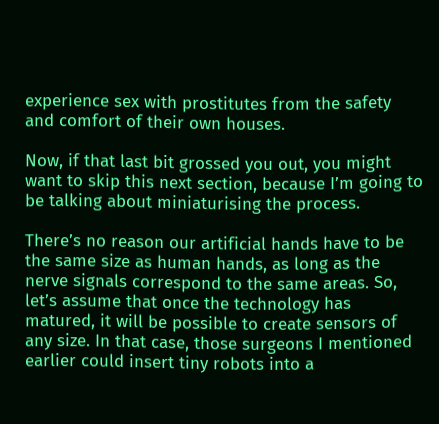experience sex with prostitutes from the safety and comfort of their own houses.

Now, if that last bit grossed you out, you might want to skip this next section, because I’m going to be talking about miniaturising the process.

There’s no reason our artificial hands have to be the same size as human hands, as long as the nerve signals correspond to the same areas. So, let’s assume that once the technology has matured, it will be possible to create sensors of any size. In that case, those surgeons I mentioned earlier could insert tiny robots into a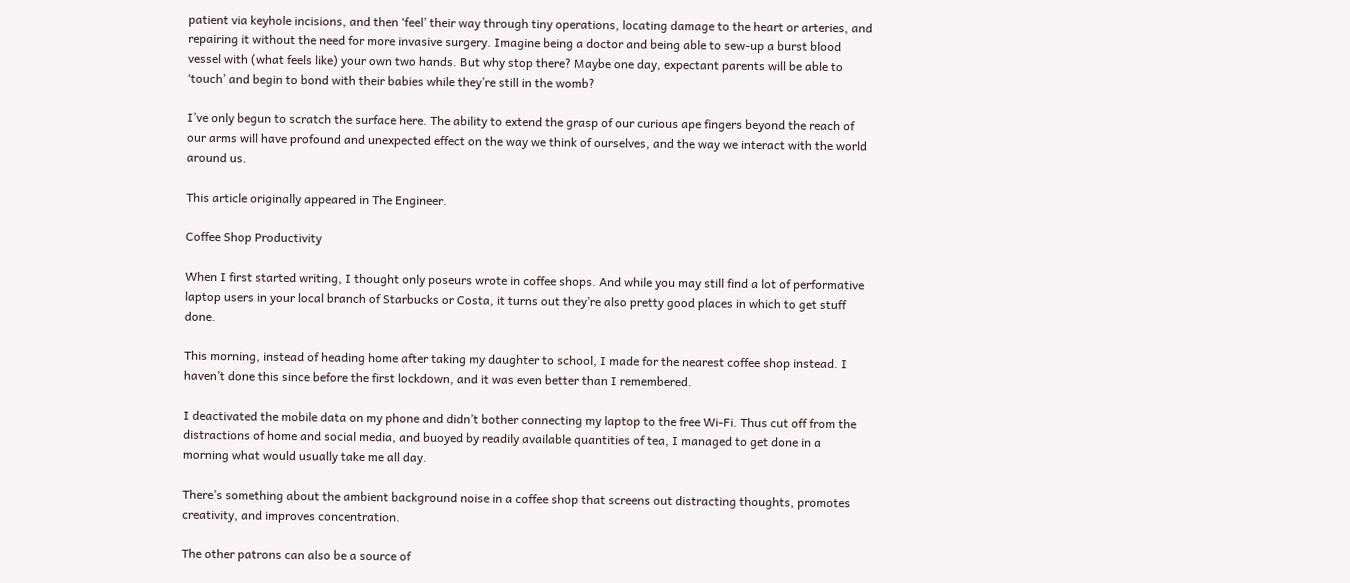patient via keyhole incisions, and then ‘feel’ their way through tiny operations, locating damage to the heart or arteries, and repairing it without the need for more invasive surgery. Imagine being a doctor and being able to sew-up a burst blood vessel with (what feels like) your own two hands. But why stop there? Maybe one day, expectant parents will be able to ‘touch’ and begin to bond with their babies while they’re still in the womb?

I’ve only begun to scratch the surface here. The ability to extend the grasp of our curious ape fingers beyond the reach of our arms will have profound and unexpected effect on the way we think of ourselves, and the way we interact with the world around us.

This article originally appeared in The Engineer.

Coffee Shop Productivity

When I first started writing, I thought only poseurs wrote in coffee shops. And while you may still find a lot of performative laptop users in your local branch of Starbucks or Costa, it turns out they’re also pretty good places in which to get stuff done.

This morning, instead of heading home after taking my daughter to school, I made for the nearest coffee shop instead. I haven’t done this since before the first lockdown, and it was even better than I remembered.

I deactivated the mobile data on my phone and didn’t bother connecting my laptop to the free Wi-Fi. Thus cut off from the distractions of home and social media, and buoyed by readily available quantities of tea, I managed to get done in a morning what would usually take me all day.

There’s something about the ambient background noise in a coffee shop that screens out distracting thoughts, promotes creativity, and improves concentration.

The other patrons can also be a source of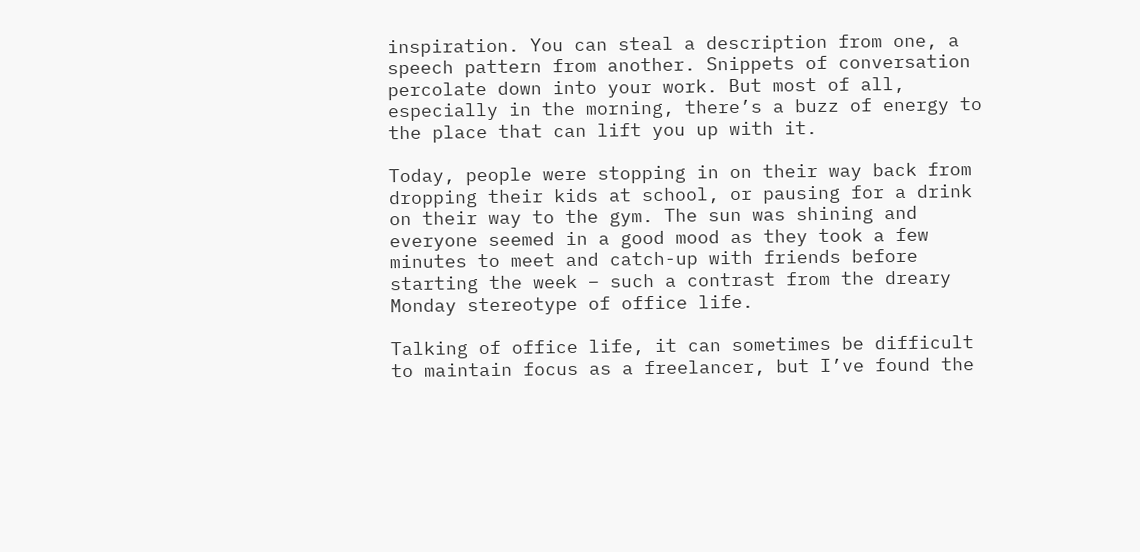inspiration. You can steal a description from one, a speech pattern from another. Snippets of conversation percolate down into your work. But most of all, especially in the morning, there’s a buzz of energy to the place that can lift you up with it.

Today, people were stopping in on their way back from dropping their kids at school, or pausing for a drink on their way to the gym. The sun was shining and everyone seemed in a good mood as they took a few minutes to meet and catch-up with friends before starting the week – such a contrast from the dreary Monday stereotype of office life.

Talking of office life, it can sometimes be difficult to maintain focus as a freelancer, but I’ve found the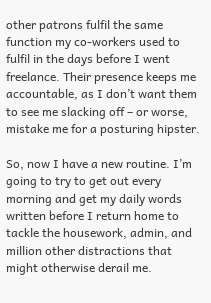other patrons fulfil the same function my co-workers used to fulfil in the days before I went freelance. Their presence keeps me accountable, as I don’t want them to see me slacking off – or worse, mistake me for a posturing hipster.

So, now I have a new routine. I’m going to try to get out every morning and get my daily words written before I return home to tackle the housework, admin, and million other distractions that might otherwise derail me.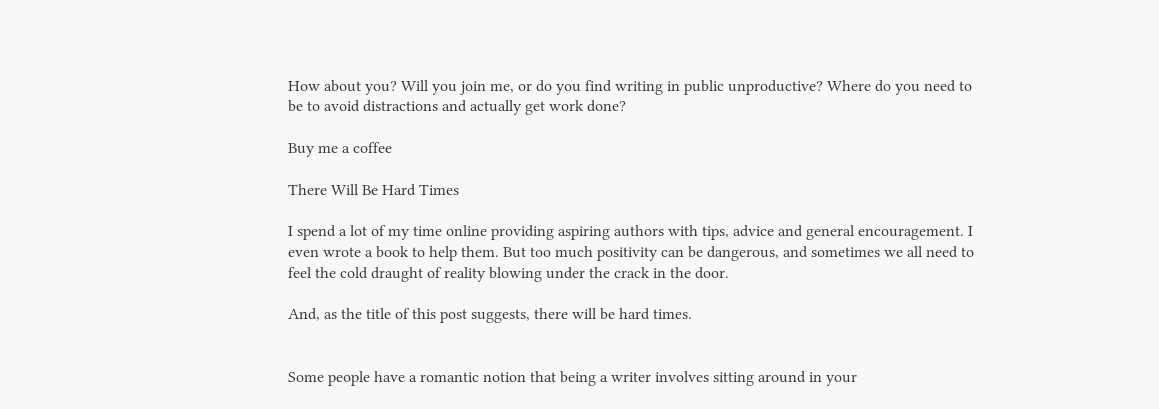How about you? Will you join me, or do you find writing in public unproductive? Where do you need to be to avoid distractions and actually get work done?

Buy me a coffee

There Will Be Hard Times

I spend a lot of my time online providing aspiring authors with tips, advice and general encouragement. I even wrote a book to help them. But too much positivity can be dangerous, and sometimes we all need to feel the cold draught of reality blowing under the crack in the door.

And, as the title of this post suggests, there will be hard times.


Some people have a romantic notion that being a writer involves sitting around in your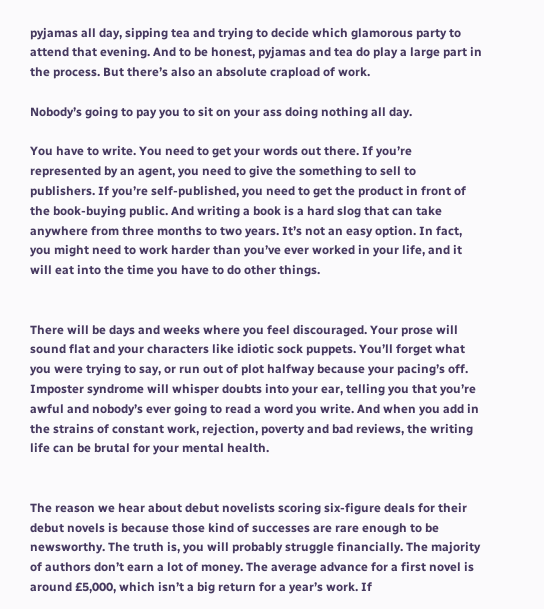pyjamas all day, sipping tea and trying to decide which glamorous party to attend that evening. And to be honest, pyjamas and tea do play a large part in the process. But there’s also an absolute crapload of work.

Nobody’s going to pay you to sit on your ass doing nothing all day.

You have to write. You need to get your words out there. If you’re represented by an agent, you need to give the something to sell to publishers. If you’re self-published, you need to get the product in front of the book-buying public. And writing a book is a hard slog that can take anywhere from three months to two years. It’s not an easy option. In fact, you might need to work harder than you’ve ever worked in your life, and it will eat into the time you have to do other things.


There will be days and weeks where you feel discouraged. Your prose will sound flat and your characters like idiotic sock puppets. You’ll forget what you were trying to say, or run out of plot halfway because your pacing’s off. Imposter syndrome will whisper doubts into your ear, telling you that you’re awful and nobody’s ever going to read a word you write. And when you add in the strains of constant work, rejection, poverty and bad reviews, the writing life can be brutal for your mental health.


The reason we hear about debut novelists scoring six-figure deals for their debut novels is because those kind of successes are rare enough to be newsworthy. The truth is, you will probably struggle financially. The majority of authors don’t earn a lot of money. The average advance for a first novel is around £5,000, which isn’t a big return for a year’s work. If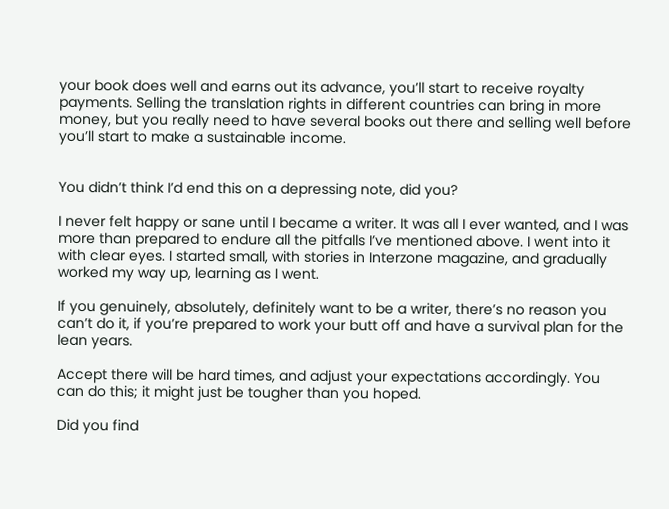your book does well and earns out its advance, you’ll start to receive royalty payments. Selling the translation rights in different countries can bring in more money, but you really need to have several books out there and selling well before you’ll start to make a sustainable income.


You didn’t think I’d end this on a depressing note, did you?

I never felt happy or sane until I became a writer. It was all I ever wanted, and I was more than prepared to endure all the pitfalls I’ve mentioned above. I went into it with clear eyes. I started small, with stories in Interzone magazine, and gradually worked my way up, learning as I went.

If you genuinely, absolutely, definitely want to be a writer, there’s no reason you can’t do it, if you’re prepared to work your butt off and have a survival plan for the lean years.

Accept there will be hard times, and adjust your expectations accordingly. You can do this; it might just be tougher than you hoped.

Did you find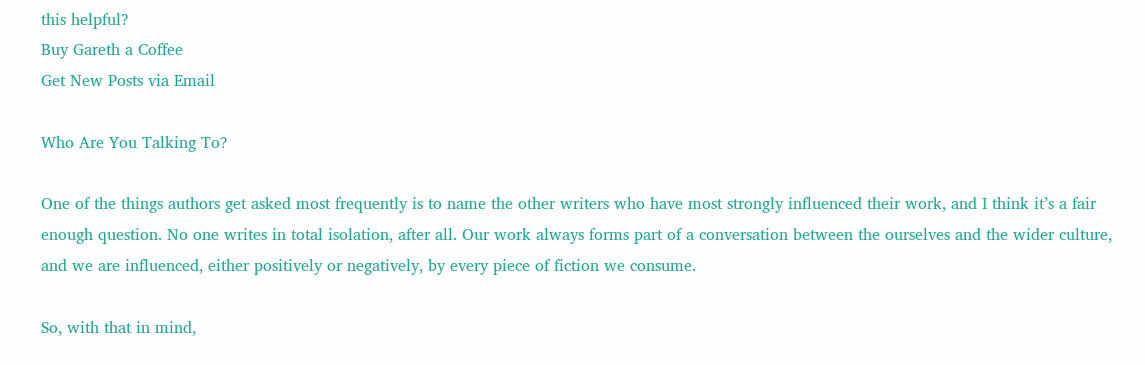this helpful?
Buy Gareth a Coffee
Get New Posts via Email

Who Are You Talking To?

One of the things authors get asked most frequently is to name the other writers who have most strongly influenced their work, and I think it’s a fair enough question. No one writes in total isolation, after all. Our work always forms part of a conversation between the ourselves and the wider culture, and we are influenced, either positively or negatively, by every piece of fiction we consume.

So, with that in mind,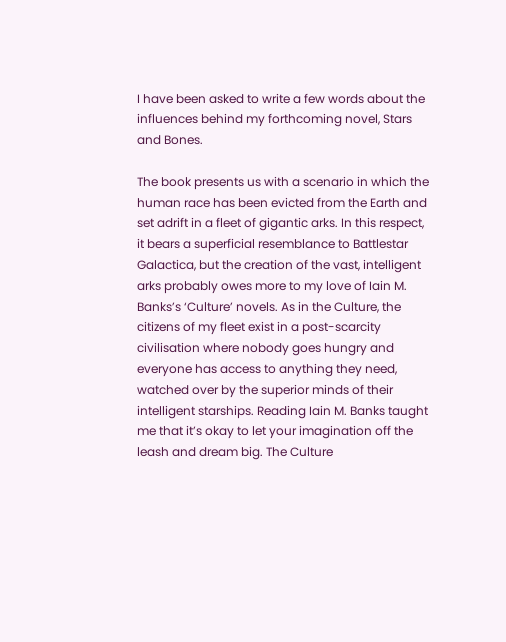I have been asked to write a few words about the influences behind my forthcoming novel, Stars and Bones.

The book presents us with a scenario in which the human race has been evicted from the Earth and set adrift in a fleet of gigantic arks. In this respect, it bears a superficial resemblance to Battlestar Galactica, but the creation of the vast, intelligent arks probably owes more to my love of Iain M. Banks’s ‘Culture’ novels. As in the Culture, the citizens of my fleet exist in a post-scarcity civilisation where nobody goes hungry and everyone has access to anything they need, watched over by the superior minds of their intelligent starships. Reading Iain M. Banks taught me that it’s okay to let your imagination off the leash and dream big. The Culture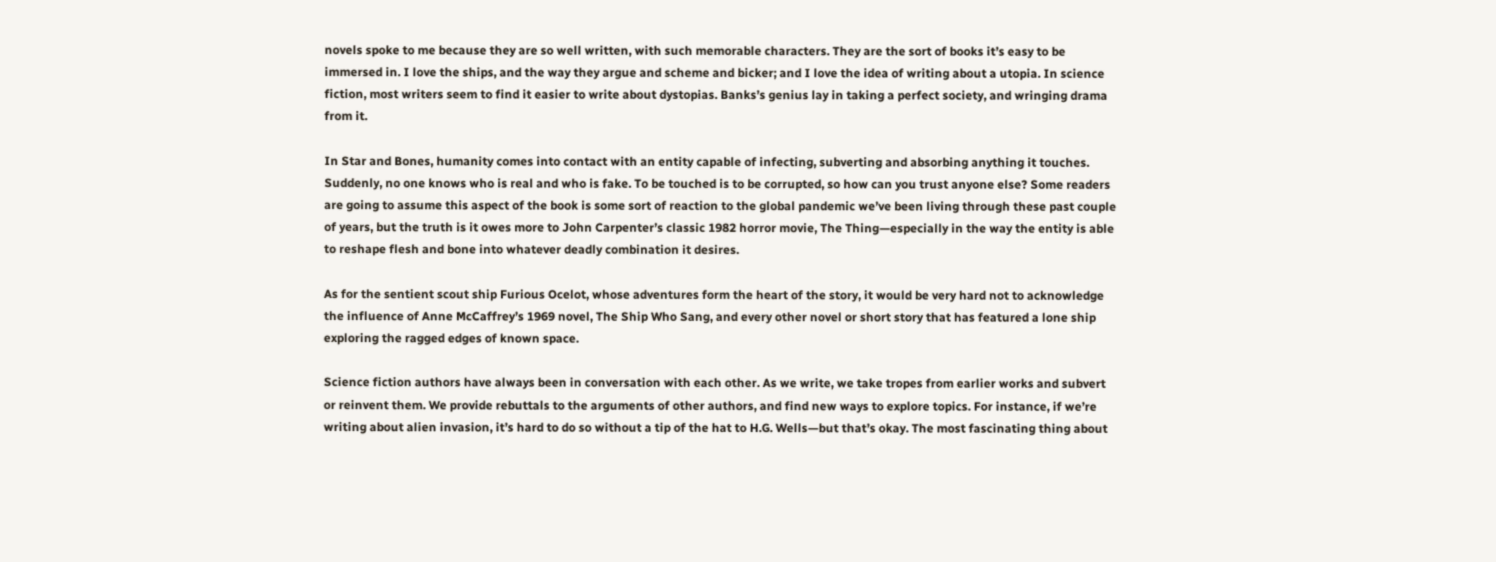novels spoke to me because they are so well written, with such memorable characters. They are the sort of books it’s easy to be immersed in. I love the ships, and the way they argue and scheme and bicker; and I love the idea of writing about a utopia. In science fiction, most writers seem to find it easier to write about dystopias. Banks’s genius lay in taking a perfect society, and wringing drama from it.

In Star and Bones, humanity comes into contact with an entity capable of infecting, subverting and absorbing anything it touches. Suddenly, no one knows who is real and who is fake. To be touched is to be corrupted, so how can you trust anyone else? Some readers are going to assume this aspect of the book is some sort of reaction to the global pandemic we’ve been living through these past couple of years, but the truth is it owes more to John Carpenter’s classic 1982 horror movie, The Thing—especially in the way the entity is able to reshape flesh and bone into whatever deadly combination it desires.

As for the sentient scout ship Furious Ocelot, whose adventures form the heart of the story, it would be very hard not to acknowledge the influence of Anne McCaffrey’s 1969 novel, The Ship Who Sang, and every other novel or short story that has featured a lone ship exploring the ragged edges of known space.

Science fiction authors have always been in conversation with each other. As we write, we take tropes from earlier works and subvert or reinvent them. We provide rebuttals to the arguments of other authors, and find new ways to explore topics. For instance, if we’re writing about alien invasion, it’s hard to do so without a tip of the hat to H.G. Wells—but that’s okay. The most fascinating thing about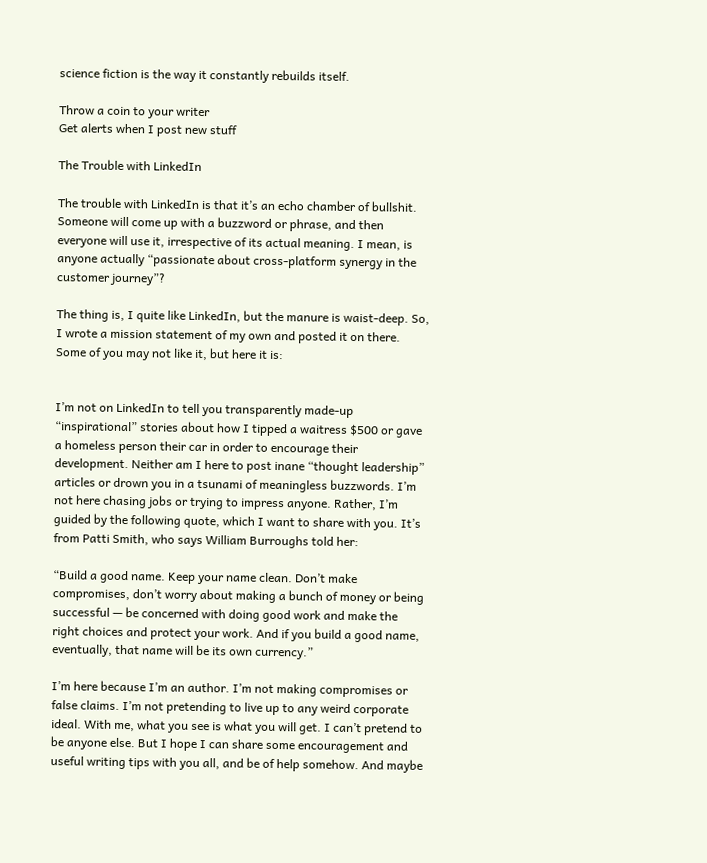science fiction is the way it constantly rebuilds itself.

Throw a coin to your writer
Get alerts when I post new stuff

The Trouble with LinkedIn

The trouble with LinkedIn is that it’s an echo chamber of bullshit. Someone will come up with a buzzword or phrase, and then everyone will use it, irrespective of its actual meaning. I mean, is anyone actually “passionate about cross-platform synergy in the customer journey”?

The thing is, I quite like LinkedIn, but the manure is waist-deep. So, I wrote a mission statement of my own and posted it on there. Some of you may not like it, but here it is:


I’m not on LinkedIn to tell you transparently made-up “inspirational” stories about how I tipped a waitress $500 or gave a homeless person their car in order to encourage their development. Neither am I here to post inane “thought leadership” articles or drown you in a tsunami of meaningless buzzwords. I’m not here chasing jobs or trying to impress anyone. Rather, I’m guided by the following quote, which I want to share with you. It’s from Patti Smith, who says William Burroughs told her:

“Build a good name. Keep your name clean. Don’t make compromises, don’t worry about making a bunch of money or being successful — be concerned with doing good work and make the right choices and protect your work. And if you build a good name, eventually, that name will be its own currency.”

I’m here because I’m an author. I’m not making compromises or false claims. I’m not pretending to live up to any weird corporate ideal. With me, what you see is what you will get. I can’t pretend to be anyone else. But I hope I can share some encouragement and useful writing tips with you all, and be of help somehow. And maybe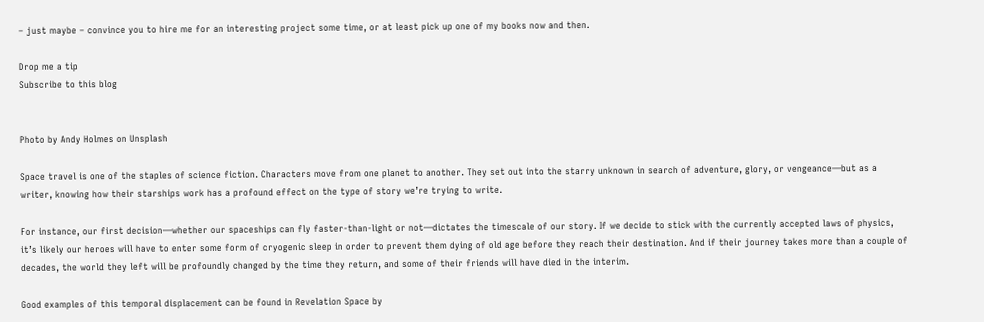– just maybe – convince you to hire me for an interesting project some time, or at least pick up one of my books now and then.

Drop me a tip
Subscribe to this blog


Photo by Andy Holmes on Unsplash

Space travel is one of the staples of science fiction. Characters move from one planet to another. They set out into the starry unknown in search of adventure, glory, or vengeance—but as a writer, knowing how their starships work has a profound effect on the type of story we’re trying to write.

For instance, our first decision—whether our spaceships can fly faster-than-light or not—dictates the timescale of our story. If we decide to stick with the currently accepted laws of physics, it’s likely our heroes will have to enter some form of cryogenic sleep in order to prevent them dying of old age before they reach their destination. And if their journey takes more than a couple of decades, the world they left will be profoundly changed by the time they return, and some of their friends will have died in the interim.

Good examples of this temporal displacement can be found in Revelation Space by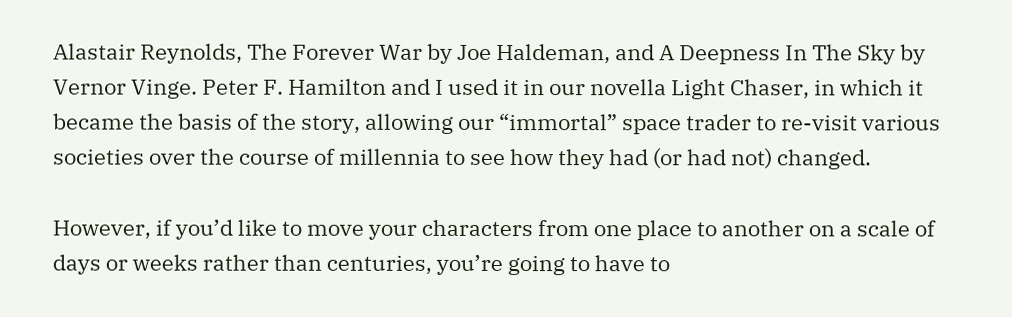Alastair Reynolds, The Forever War by Joe Haldeman, and A Deepness In The Sky by Vernor Vinge. Peter F. Hamilton and I used it in our novella Light Chaser, in which it became the basis of the story, allowing our “immortal” space trader to re-visit various societies over the course of millennia to see how they had (or had not) changed.

However, if you’d like to move your characters from one place to another on a scale of days or weeks rather than centuries, you’re going to have to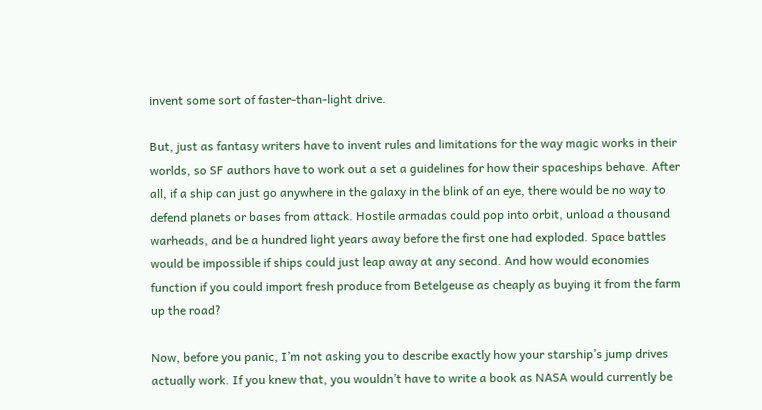invent some sort of faster-than-light drive.

But, just as fantasy writers have to invent rules and limitations for the way magic works in their worlds, so SF authors have to work out a set a guidelines for how their spaceships behave. After all, if a ship can just go anywhere in the galaxy in the blink of an eye, there would be no way to defend planets or bases from attack. Hostile armadas could pop into orbit, unload a thousand warheads, and be a hundred light years away before the first one had exploded. Space battles would be impossible if ships could just leap away at any second. And how would economies function if you could import fresh produce from Betelgeuse as cheaply as buying it from the farm up the road?

Now, before you panic, I’m not asking you to describe exactly how your starship’s jump drives actually work. If you knew that, you wouldn’t have to write a book as NASA would currently be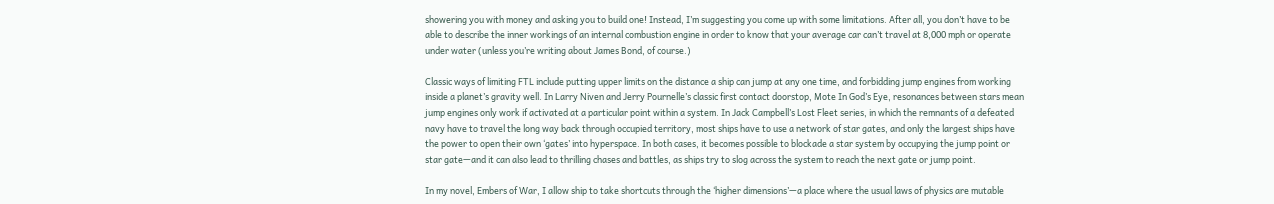showering you with money and asking you to build one! Instead, I’m suggesting you come up with some limitations. After all, you don’t have to be able to describe the inner workings of an internal combustion engine in order to know that your average car can’t travel at 8,000 mph or operate under water (unless you’re writing about James Bond, of course.)

Classic ways of limiting FTL include putting upper limits on the distance a ship can jump at any one time, and forbidding jump engines from working inside a planet’s gravity well. In Larry Niven and Jerry Pournelle’s classic first contact doorstop, Mote In God’s Eye, resonances between stars mean jump engines only work if activated at a particular point within a system. In Jack Campbell’s Lost Fleet series, in which the remnants of a defeated navy have to travel the long way back through occupied territory, most ships have to use a network of star gates, and only the largest ships have the power to open their own ‘gates’ into hyperspace. In both cases, it becomes possible to blockade a star system by occupying the jump point or star gate—and it can also lead to thrilling chases and battles, as ships try to slog across the system to reach the next gate or jump point.

In my novel, Embers of War, I allow ship to take shortcuts through the ‘higher dimensions’—a place where the usual laws of physics are mutable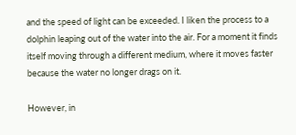and the speed of light can be exceeded. I liken the process to a dolphin leaping out of the water into the air. For a moment it finds itself moving through a different medium, where it moves faster because the water no longer drags on it.

However, in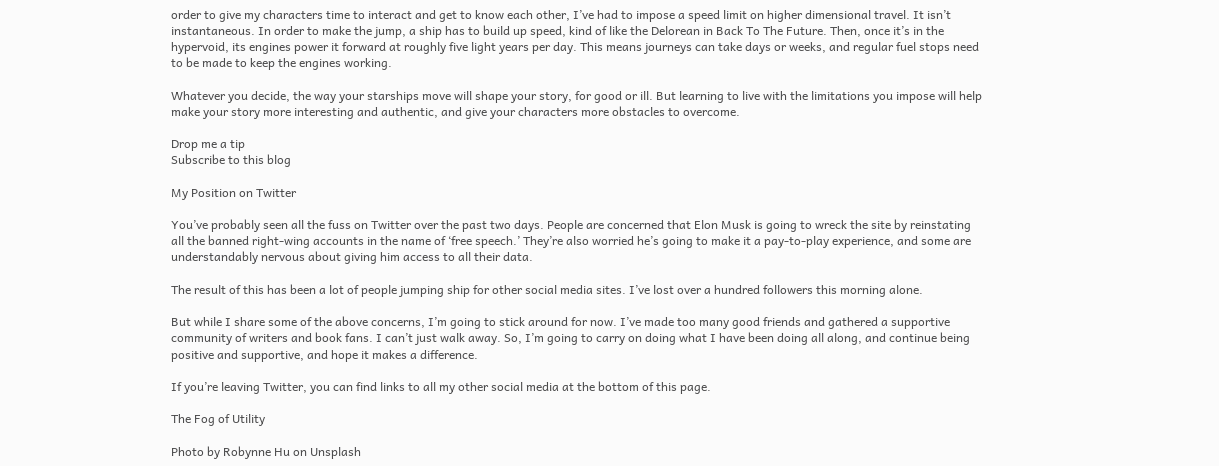order to give my characters time to interact and get to know each other, I’ve had to impose a speed limit on higher dimensional travel. It isn’t instantaneous. In order to make the jump, a ship has to build up speed, kind of like the Delorean in Back To The Future. Then, once it’s in the hypervoid, its engines power it forward at roughly five light years per day. This means journeys can take days or weeks, and regular fuel stops need to be made to keep the engines working.

Whatever you decide, the way your starships move will shape your story, for good or ill. But learning to live with the limitations you impose will help make your story more interesting and authentic, and give your characters more obstacles to overcome.

Drop me a tip
Subscribe to this blog

My Position on Twitter

You’ve probably seen all the fuss on Twitter over the past two days. People are concerned that Elon Musk is going to wreck the site by reinstating all the banned right-wing accounts in the name of ‘free speech.’ They’re also worried he’s going to make it a pay-to-play experience, and some are understandably nervous about giving him access to all their data.

The result of this has been a lot of people jumping ship for other social media sites. I’ve lost over a hundred followers this morning alone.

But while I share some of the above concerns, I’m going to stick around for now. I’ve made too many good friends and gathered a supportive community of writers and book fans. I can’t just walk away. So, I’m going to carry on doing what I have been doing all along, and continue being positive and supportive, and hope it makes a difference.

If you’re leaving Twitter, you can find links to all my other social media at the bottom of this page.

The Fog of Utility

Photo by Robynne Hu on Unsplash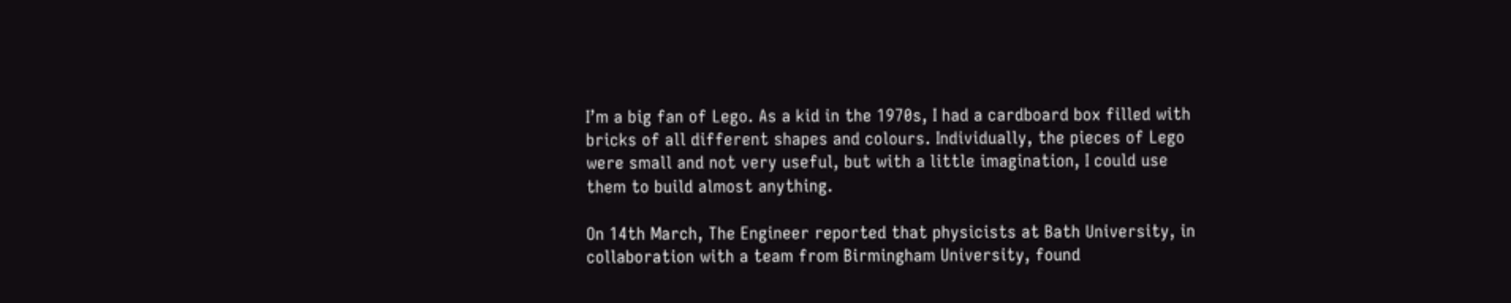I’m a big fan of Lego. As a kid in the 1970s, I had a cardboard box filled with bricks of all different shapes and colours. Individually, the pieces of Lego were small and not very useful, but with a little imagination, I could use them to build almost anything.

On 14th March, The Engineer reported that physicists at Bath University, in collaboration with a team from Birmingham University, found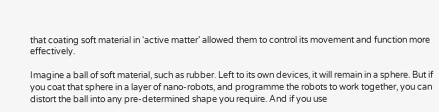that coating soft material in ‘active matter’ allowed them to control its movement and function more effectively.

Imagine a ball of soft material, such as rubber. Left to its own devices, it will remain in a sphere. But if you coat that sphere in a layer of nano-robots, and programme the robots to work together, you can distort the ball into any pre-determined shape you require. And if you use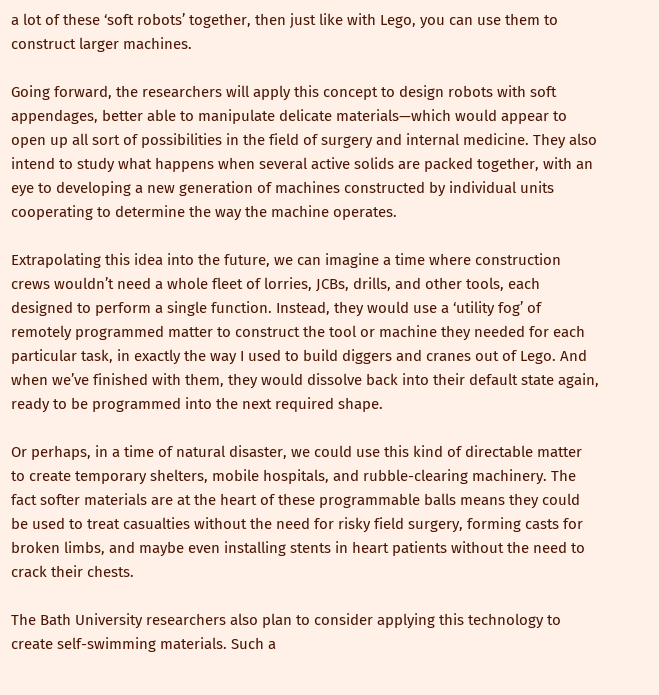a lot of these ‘soft robots’ together, then just like with Lego, you can use them to construct larger machines.

Going forward, the researchers will apply this concept to design robots with soft appendages, better able to manipulate delicate materials—which would appear to open up all sort of possibilities in the field of surgery and internal medicine. They also intend to study what happens when several active solids are packed together, with an eye to developing a new generation of machines constructed by individual units cooperating to determine the way the machine operates.

Extrapolating this idea into the future, we can imagine a time where construction crews wouldn’t need a whole fleet of lorries, JCBs, drills, and other tools, each designed to perform a single function. Instead, they would use a ‘utility fog’ of remotely programmed matter to construct the tool or machine they needed for each particular task, in exactly the way I used to build diggers and cranes out of Lego. And when we’ve finished with them, they would dissolve back into their default state again, ready to be programmed into the next required shape.

Or perhaps, in a time of natural disaster, we could use this kind of directable matter to create temporary shelters, mobile hospitals, and rubble-clearing machinery. The fact softer materials are at the heart of these programmable balls means they could be used to treat casualties without the need for risky field surgery, forming casts for broken limbs, and maybe even installing stents in heart patients without the need to crack their chests.

The Bath University researchers also plan to consider applying this technology to create self-swimming materials. Such a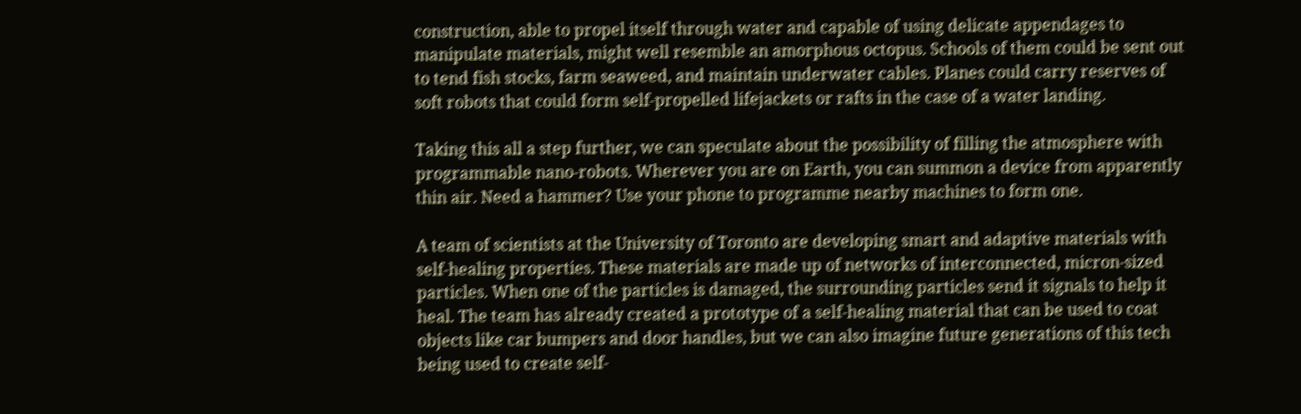construction, able to propel itself through water and capable of using delicate appendages to manipulate materials, might well resemble an amorphous octopus. Schools of them could be sent out to tend fish stocks, farm seaweed, and maintain underwater cables. Planes could carry reserves of soft robots that could form self-propelled lifejackets or rafts in the case of a water landing.

Taking this all a step further, we can speculate about the possibility of filling the atmosphere with programmable nano-robots. Wherever you are on Earth, you can summon a device from apparently thin air. Need a hammer? Use your phone to programme nearby machines to form one.

A team of scientists at the University of Toronto are developing smart and adaptive materials with self-healing properties. These materials are made up of networks of interconnected, micron-sized particles. When one of the particles is damaged, the surrounding particles send it signals to help it heal. The team has already created a prototype of a self-healing material that can be used to coat objects like car bumpers and door handles, but we can also imagine future generations of this tech being used to create self-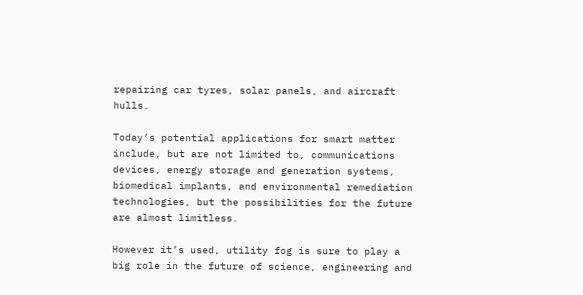repairing car tyres, solar panels, and aircraft hulls.

Today’s potential applications for smart matter include, but are not limited to, communications devices, energy storage and generation systems, biomedical implants, and environmental remediation technologies, but the possibilities for the future are almost limitless.

However it’s used, utility fog is sure to play a big role in the future of science, engineering and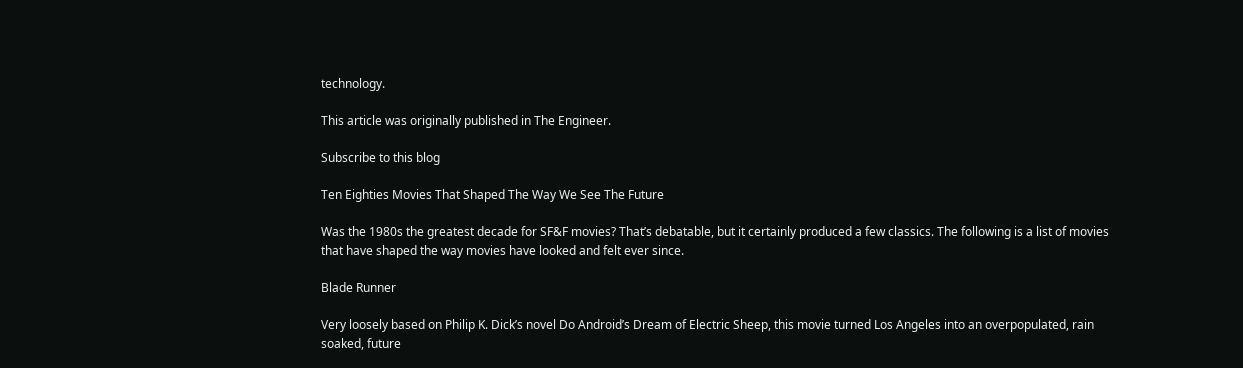technology.

This article was originally published in The Engineer.

Subscribe to this blog

Ten Eighties Movies That Shaped The Way We See The Future

Was the 1980s the greatest decade for SF&F movies? That’s debatable, but it certainly produced a few classics. The following is a list of movies that have shaped the way movies have looked and felt ever since.

Blade Runner

Very loosely based on Philip K. Dick’s novel Do Android’s Dream of Electric Sheep, this movie turned Los Angeles into an overpopulated, rain soaked, future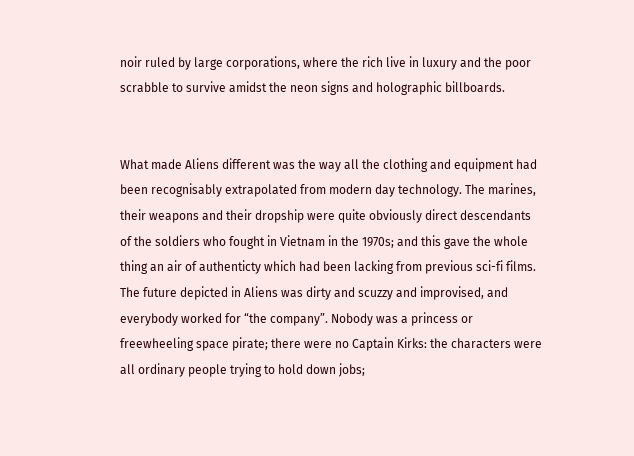noir ruled by large corporations, where the rich live in luxury and the poor scrabble to survive amidst the neon signs and holographic billboards.


What made Aliens different was the way all the clothing and equipment had been recognisably extrapolated from modern day technology. The marines, their weapons and their dropship were quite obviously direct descendants of the soldiers who fought in Vietnam in the 1970s; and this gave the whole thing an air of authenticty which had been lacking from previous sci-fi films. The future depicted in Aliens was dirty and scuzzy and improvised, and everybody worked for “the company”. Nobody was a princess or freewheeling space pirate; there were no Captain Kirks: the characters were all ordinary people trying to hold down jobs;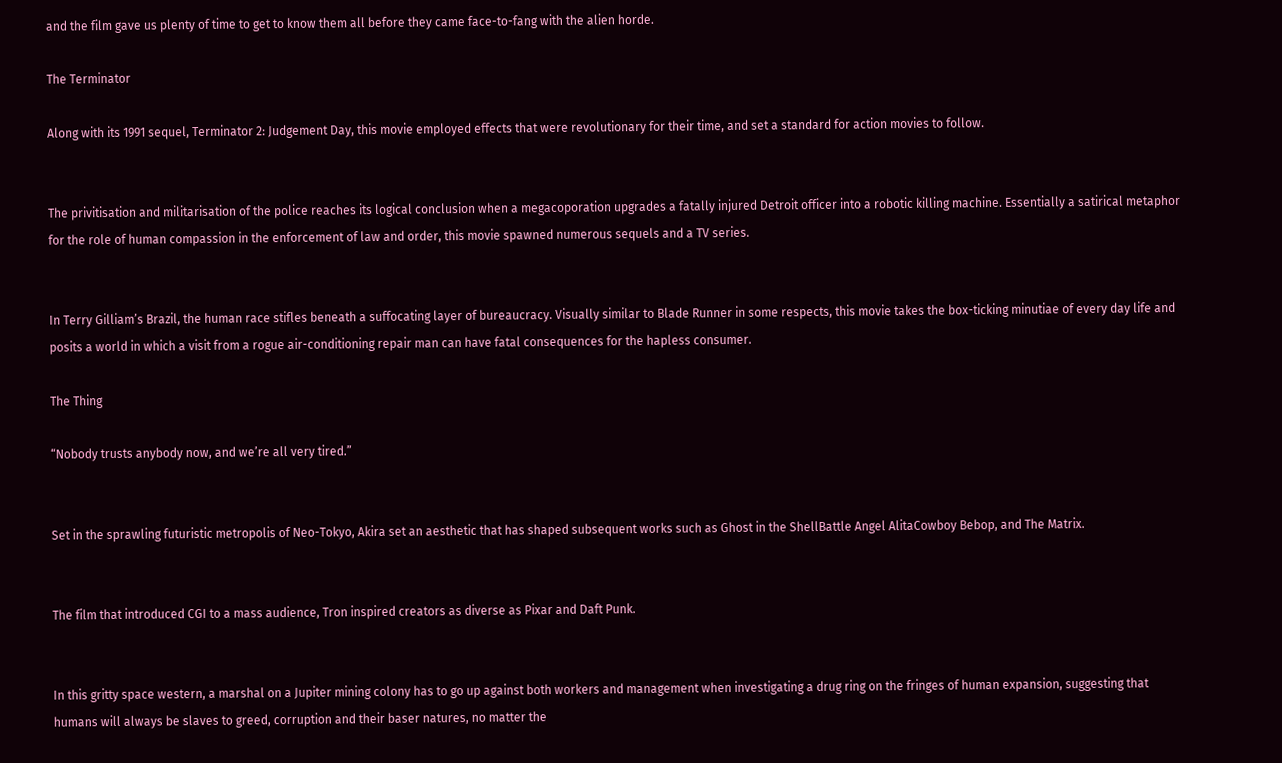and the film gave us plenty of time to get to know them all before they came face-to-fang with the alien horde.

The Terminator

Along with its 1991 sequel, Terminator 2: Judgement Day, this movie employed effects that were revolutionary for their time, and set a standard for action movies to follow.


The privitisation and militarisation of the police reaches its logical conclusion when a megacoporation upgrades a fatally injured Detroit officer into a robotic killing machine. Essentially a satirical metaphor for the role of human compassion in the enforcement of law and order, this movie spawned numerous sequels and a TV series.


In Terry Gilliam’s Brazil, the human race stifles beneath a suffocating layer of bureaucracy. Visually similar to Blade Runner in some respects, this movie takes the box-ticking minutiae of every day life and posits a world in which a visit from a rogue air-conditioning repair man can have fatal consequences for the hapless consumer.

The Thing

“Nobody trusts anybody now, and we’re all very tired.”


Set in the sprawling futuristic metropolis of Neo-Tokyo, Akira set an aesthetic that has shaped subsequent works such as Ghost in the ShellBattle Angel AlitaCowboy Bebop, and The Matrix.


The film that introduced CGI to a mass audience, Tron inspired creators as diverse as Pixar and Daft Punk.


In this gritty space western, a marshal on a Jupiter mining colony has to go up against both workers and management when investigating a drug ring on the fringes of human expansion, suggesting that humans will always be slaves to greed, corruption and their baser natures, no matter the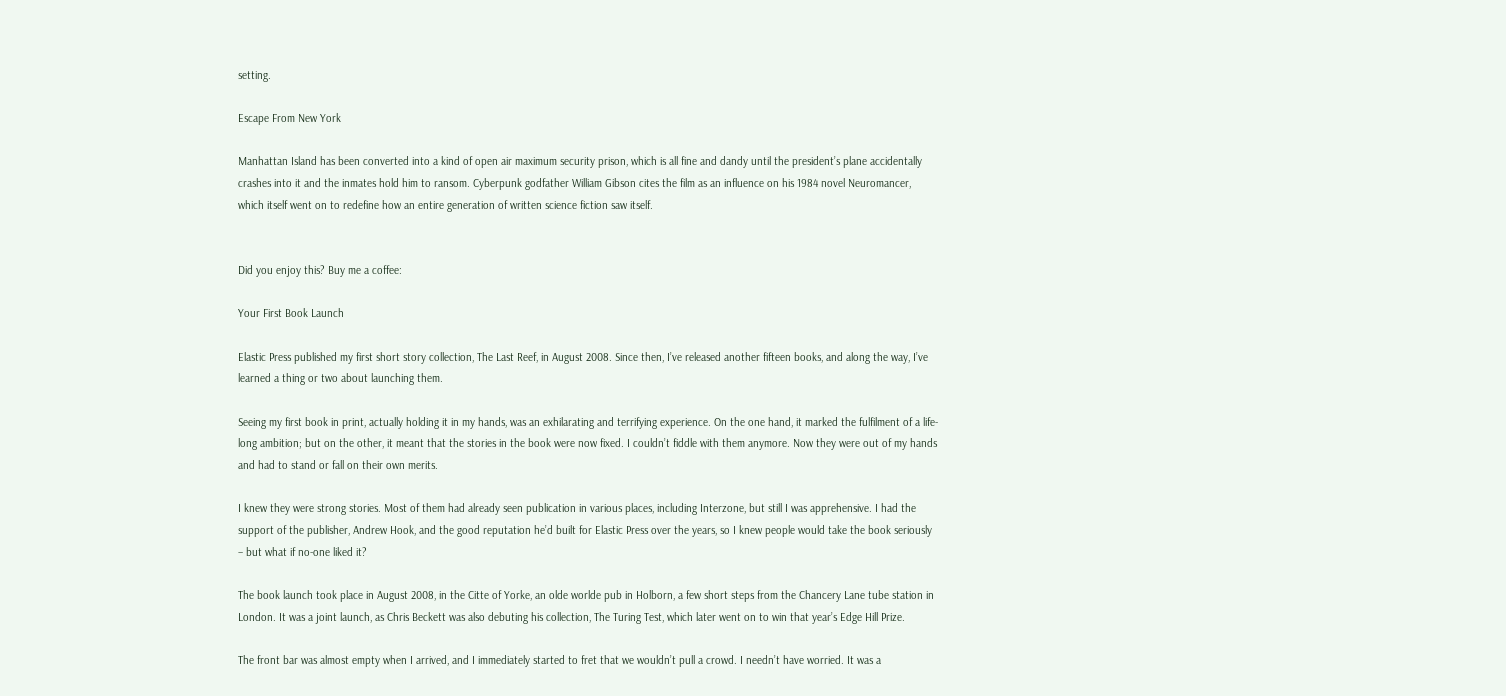setting.

Escape From New York

Manhattan Island has been converted into a kind of open air maximum security prison, which is all fine and dandy until the president’s plane accidentally crashes into it and the inmates hold him to ransom. Cyberpunk godfather William Gibson cites the film as an influence on his 1984 novel Neuromancer, which itself went on to redefine how an entire generation of written science fiction saw itself.


Did you enjoy this? Buy me a coffee:

Your First Book Launch

Elastic Press published my first short story collection, The Last Reef, in August 2008. Since then, I’ve released another fifteen books, and along the way, I’ve learned a thing or two about launching them.

Seeing my first book in print, actually holding it in my hands, was an exhilarating and terrifying experience. On the one hand, it marked the fulfilment of a life-long ambition; but on the other, it meant that the stories in the book were now fixed. I couldn’t fiddle with them anymore. Now they were out of my hands and had to stand or fall on their own merits.

I knew they were strong stories. Most of them had already seen publication in various places, including Interzone, but still I was apprehensive. I had the support of the publisher, Andrew Hook, and the good reputation he’d built for Elastic Press over the years, so I knew people would take the book seriously – but what if no-one liked it?

The book launch took place in August 2008, in the Citte of Yorke, an olde worlde pub in Holborn, a few short steps from the Chancery Lane tube station in London. It was a joint launch, as Chris Beckett was also debuting his collection, The Turing Test, which later went on to win that year’s Edge Hill Prize.

The front bar was almost empty when I arrived, and I immediately started to fret that we wouldn’t pull a crowd. I needn’t have worried. It was a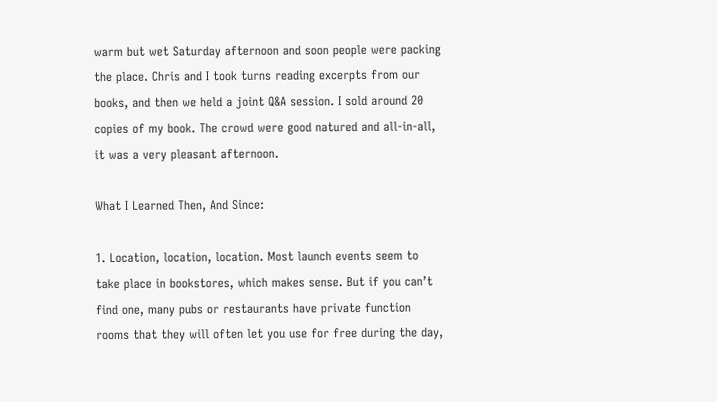warm but wet Saturday afternoon and soon people were packing the place. Chris and I took turns reading excerpts from our books, and then we held a joint Q&A session. I sold around 20 copies of my book. The crowd were good natured and all-in-all, it was a very pleasant afternoon.

What I Learned Then, And Since:

1. Location, location, location. Most launch events seem to take place in bookstores, which makes sense. But if you can’t find one, many pubs or restaurants have private function rooms that they will often let you use for free during the day,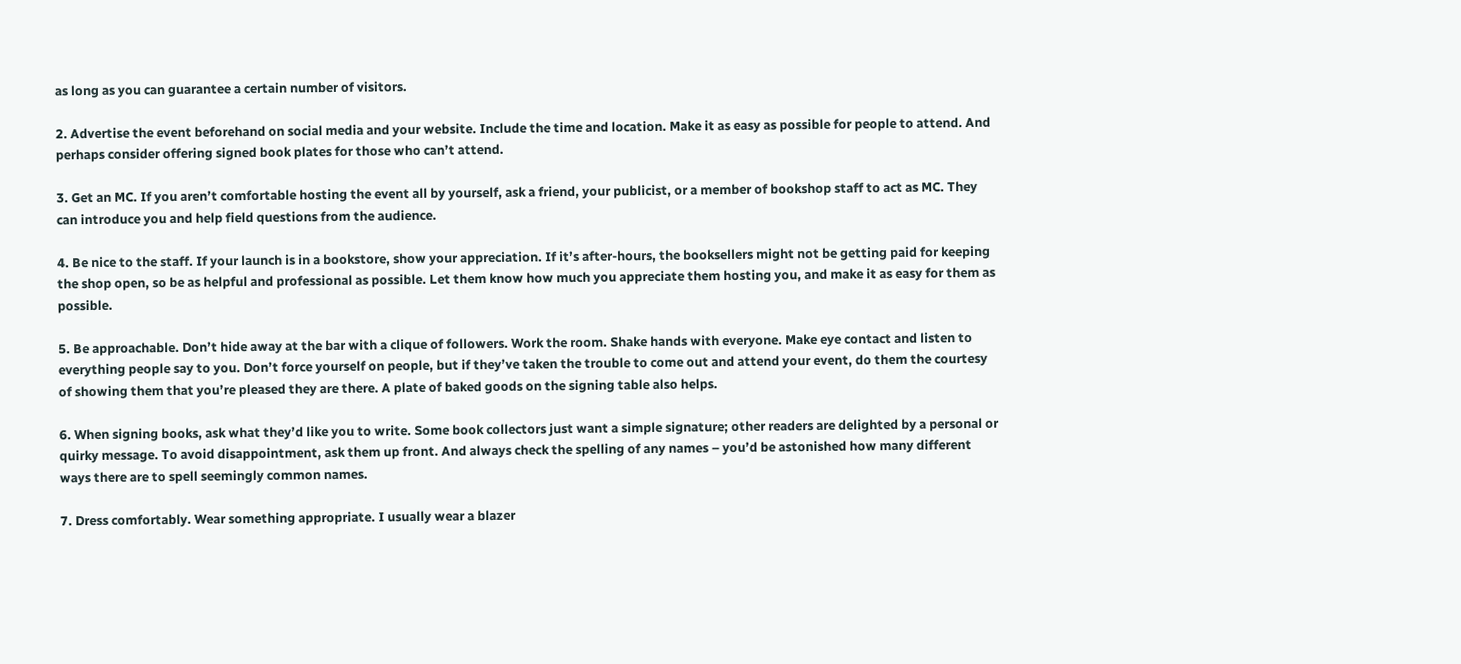as long as you can guarantee a certain number of visitors.

2. Advertise the event beforehand on social media and your website. Include the time and location. Make it as easy as possible for people to attend. And perhaps consider offering signed book plates for those who can’t attend.

3. Get an MC. If you aren’t comfortable hosting the event all by yourself, ask a friend, your publicist, or a member of bookshop staff to act as MC. They can introduce you and help field questions from the audience.

4. Be nice to the staff. If your launch is in a bookstore, show your appreciation. If it’s after-hours, the booksellers might not be getting paid for keeping the shop open, so be as helpful and professional as possible. Let them know how much you appreciate them hosting you, and make it as easy for them as possible.

5. Be approachable. Don’t hide away at the bar with a clique of followers. Work the room. Shake hands with everyone. Make eye contact and listen to everything people say to you. Don’t force yourself on people, but if they’ve taken the trouble to come out and attend your event, do them the courtesy of showing them that you’re pleased they are there. A plate of baked goods on the signing table also helps.

6. When signing books, ask what they’d like you to write. Some book collectors just want a simple signature; other readers are delighted by a personal or quirky message. To avoid disappointment, ask them up front. And always check the spelling of any names – you’d be astonished how many different ways there are to spell seemingly common names.

7. Dress comfortably. Wear something appropriate. I usually wear a blazer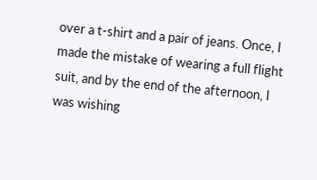over a t-shirt and a pair of jeans. Once, I made the mistake of wearing a full flight suit, and by the end of the afternoon, I was wishing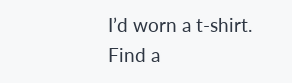I’d worn a t-shirt. Find a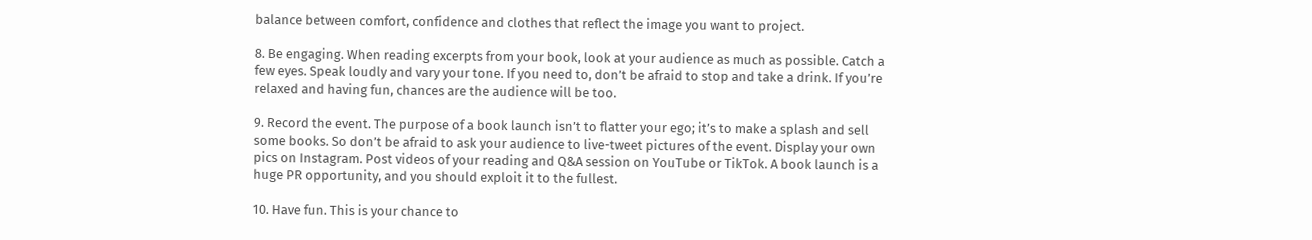balance between comfort, confidence and clothes that reflect the image you want to project.

8. Be engaging. When reading excerpts from your book, look at your audience as much as possible. Catch a few eyes. Speak loudly and vary your tone. If you need to, don’t be afraid to stop and take a drink. If you’re relaxed and having fun, chances are the audience will be too.

9. Record the event. The purpose of a book launch isn’t to flatter your ego; it’s to make a splash and sell some books. So don’t be afraid to ask your audience to live-tweet pictures of the event. Display your own pics on Instagram. Post videos of your reading and Q&A session on YouTube or TikTok. A book launch is a huge PR opportunity, and you should exploit it to the fullest.

10. Have fun. This is your chance to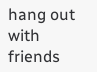hang out with friends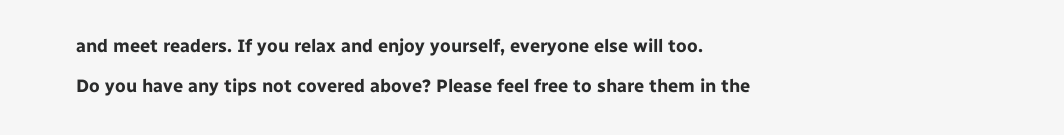and meet readers. If you relax and enjoy yourself, everyone else will too.

Do you have any tips not covered above? Please feel free to share them in the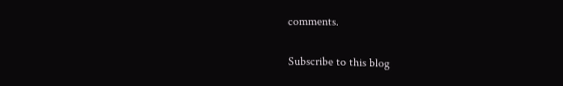comments.

Subscribe to this blog